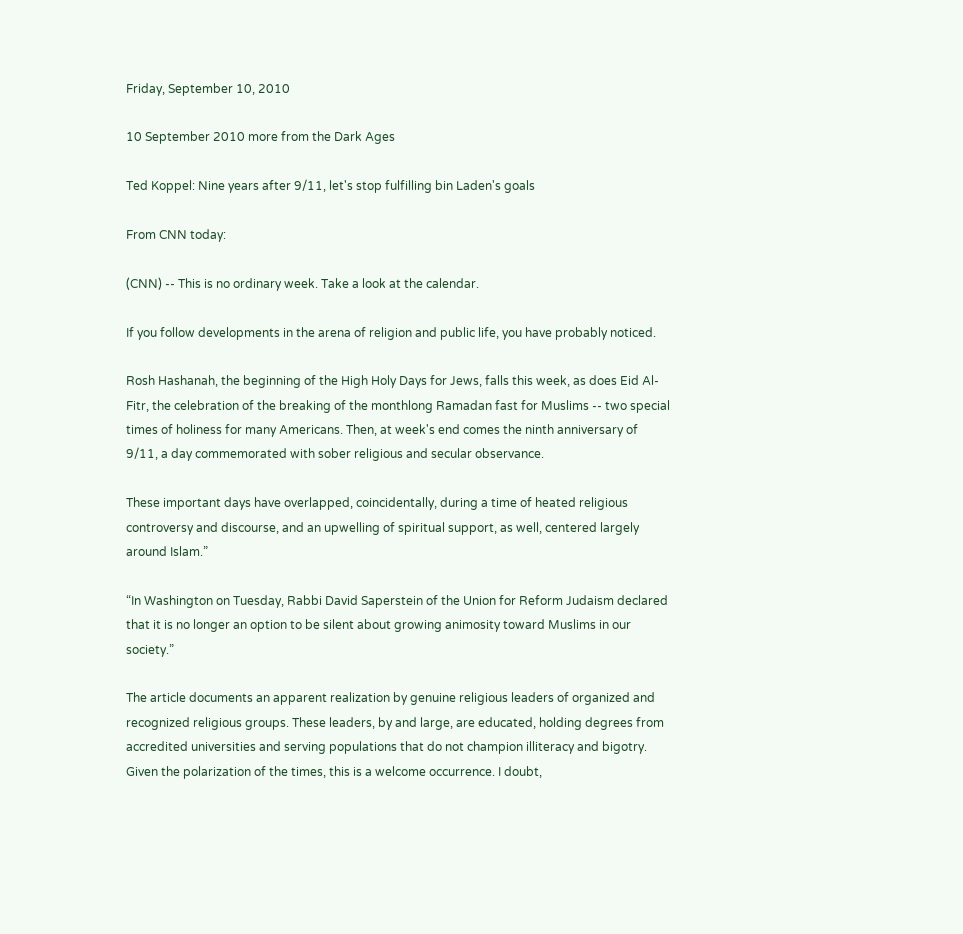Friday, September 10, 2010

10 September 2010 more from the Dark Ages

Ted Koppel: Nine years after 9/11, let's stop fulfilling bin Laden's goals

From CNN today:

(CNN) -- This is no ordinary week. Take a look at the calendar.

If you follow developments in the arena of religion and public life, you have probably noticed.

Rosh Hashanah, the beginning of the High Holy Days for Jews, falls this week, as does Eid Al-Fitr, the celebration of the breaking of the monthlong Ramadan fast for Muslims -- two special times of holiness for many Americans. Then, at week's end comes the ninth anniversary of 9/11, a day commemorated with sober religious and secular observance.

These important days have overlapped, coincidentally, during a time of heated religious controversy and discourse, and an upwelling of spiritual support, as well, centered largely around Islam.”

“In Washington on Tuesday, Rabbi David Saperstein of the Union for Reform Judaism declared that it is no longer an option to be silent about growing animosity toward Muslims in our society.”

The article documents an apparent realization by genuine religious leaders of organized and recognized religious groups. These leaders, by and large, are educated, holding degrees from accredited universities and serving populations that do not champion illiteracy and bigotry. Given the polarization of the times, this is a welcome occurrence. I doubt,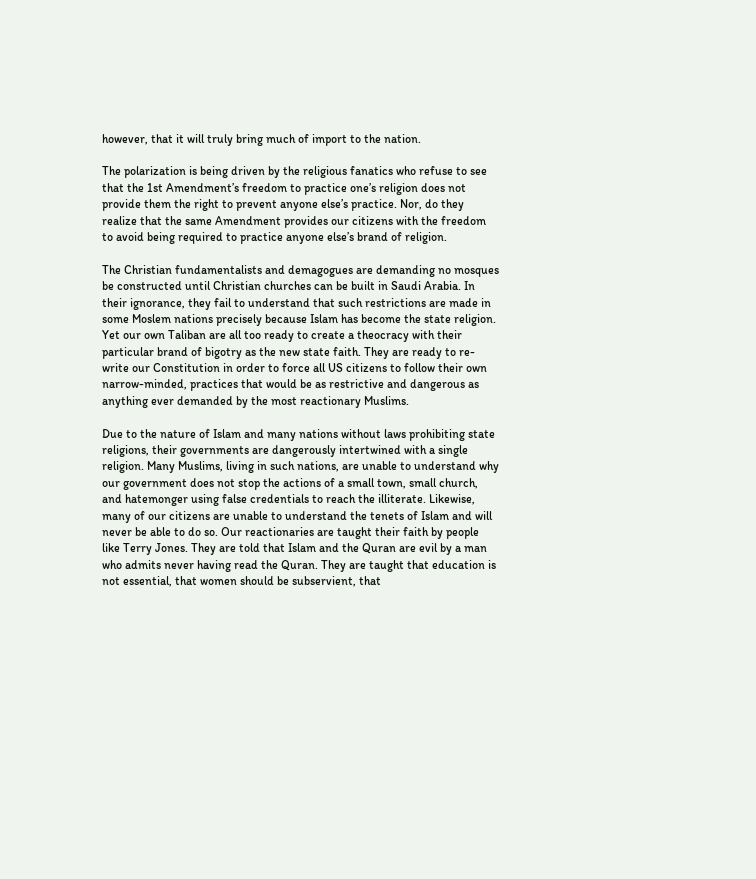however, that it will truly bring much of import to the nation.

The polarization is being driven by the religious fanatics who refuse to see that the 1st Amendment’s freedom to practice one’s religion does not provide them the right to prevent anyone else’s practice. Nor, do they realize that the same Amendment provides our citizens with the freedom to avoid being required to practice anyone else’s brand of religion.

The Christian fundamentalists and demagogues are demanding no mosques be constructed until Christian churches can be built in Saudi Arabia. In their ignorance, they fail to understand that such restrictions are made in some Moslem nations precisely because Islam has become the state religion. Yet our own Taliban are all too ready to create a theocracy with their particular brand of bigotry as the new state faith. They are ready to re-write our Constitution in order to force all US citizens to follow their own narrow-minded, practices that would be as restrictive and dangerous as anything ever demanded by the most reactionary Muslims.

Due to the nature of Islam and many nations without laws prohibiting state religions, their governments are dangerously intertwined with a single religion. Many Muslims, living in such nations, are unable to understand why our government does not stop the actions of a small town, small church, and hatemonger using false credentials to reach the illiterate. Likewise, many of our citizens are unable to understand the tenets of Islam and will never be able to do so. Our reactionaries are taught their faith by people like Terry Jones. They are told that Islam and the Quran are evil by a man who admits never having read the Quran. They are taught that education is not essential, that women should be subservient, that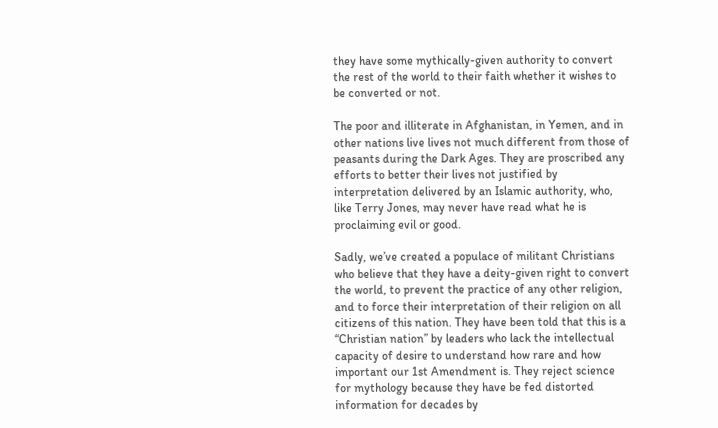they have some mythically-given authority to convert the rest of the world to their faith whether it wishes to be converted or not.

The poor and illiterate in Afghanistan, in Yemen, and in other nations live lives not much different from those of peasants during the Dark Ages. They are proscribed any efforts to better their lives not justified by interpretation delivered by an Islamic authority, who, like Terry Jones, may never have read what he is proclaiming evil or good.

Sadly, we’ve created a populace of militant Christians who believe that they have a deity-given right to convert the world, to prevent the practice of any other religion, and to force their interpretation of their religion on all citizens of this nation. They have been told that this is a “Christian nation” by leaders who lack the intellectual capacity of desire to understand how rare and how important our 1st Amendment is. They reject science for mythology because they have be fed distorted information for decades by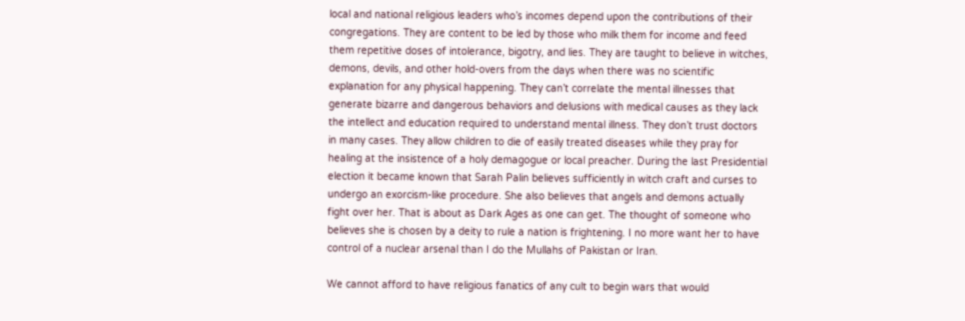local and national religious leaders who’s incomes depend upon the contributions of their congregations. They are content to be led by those who milk them for income and feed them repetitive doses of intolerance, bigotry, and lies. They are taught to believe in witches, demons, devils, and other hold-overs from the days when there was no scientific explanation for any physical happening. They can’t correlate the mental illnesses that generate bizarre and dangerous behaviors and delusions with medical causes as they lack the intellect and education required to understand mental illness. They don’t trust doctors in many cases. They allow children to die of easily treated diseases while they pray for healing at the insistence of a holy demagogue or local preacher. During the last Presidential election it became known that Sarah Palin believes sufficiently in witch craft and curses to undergo an exorcism-like procedure. She also believes that angels and demons actually fight over her. That is about as Dark Ages as one can get. The thought of someone who believes she is chosen by a deity to rule a nation is frightening. I no more want her to have control of a nuclear arsenal than I do the Mullahs of Pakistan or Iran.

We cannot afford to have religious fanatics of any cult to begin wars that would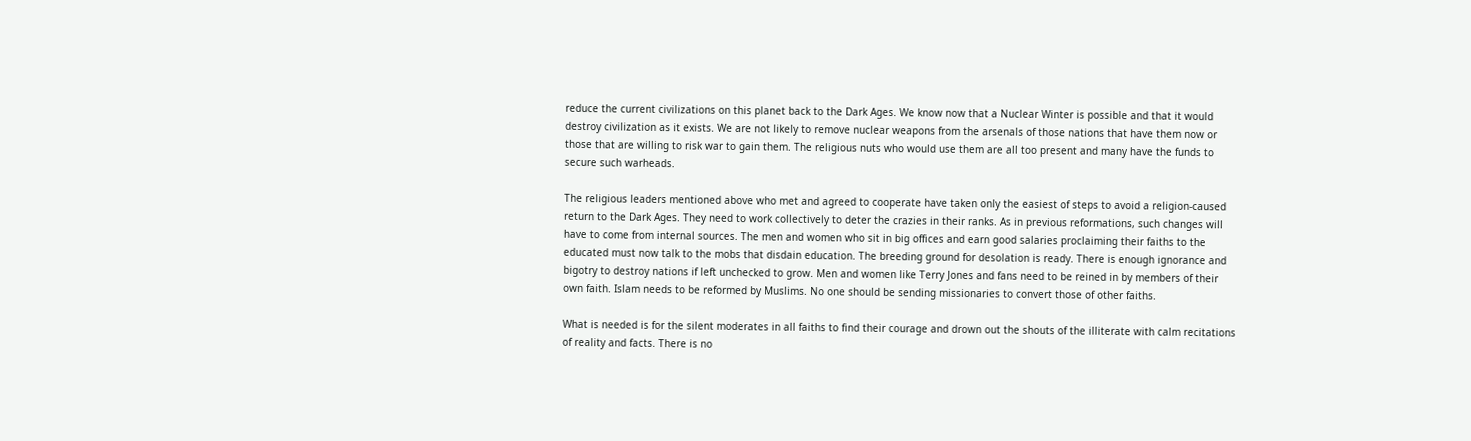reduce the current civilizations on this planet back to the Dark Ages. We know now that a Nuclear Winter is possible and that it would destroy civilization as it exists. We are not likely to remove nuclear weapons from the arsenals of those nations that have them now or those that are willing to risk war to gain them. The religious nuts who would use them are all too present and many have the funds to secure such warheads.

The religious leaders mentioned above who met and agreed to cooperate have taken only the easiest of steps to avoid a religion-caused return to the Dark Ages. They need to work collectively to deter the crazies in their ranks. As in previous reformations, such changes will have to come from internal sources. The men and women who sit in big offices and earn good salaries proclaiming their faiths to the educated must now talk to the mobs that disdain education. The breeding ground for desolation is ready. There is enough ignorance and bigotry to destroy nations if left unchecked to grow. Men and women like Terry Jones and fans need to be reined in by members of their own faith. Islam needs to be reformed by Muslims. No one should be sending missionaries to convert those of other faiths.

What is needed is for the silent moderates in all faiths to find their courage and drown out the shouts of the illiterate with calm recitations of reality and facts. There is no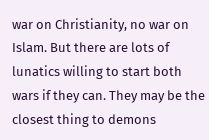war on Christianity, no war on Islam. But there are lots of lunatics willing to start both wars if they can. They may be the closest thing to demons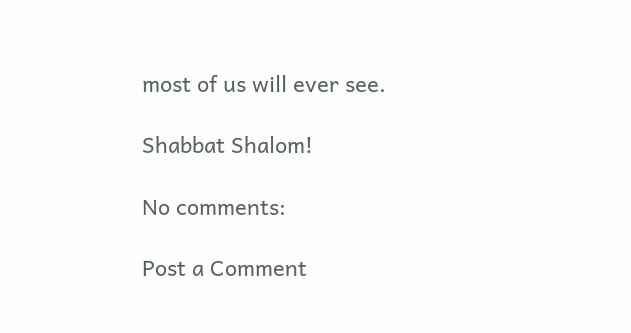most of us will ever see.

Shabbat Shalom!

No comments:

Post a Comment